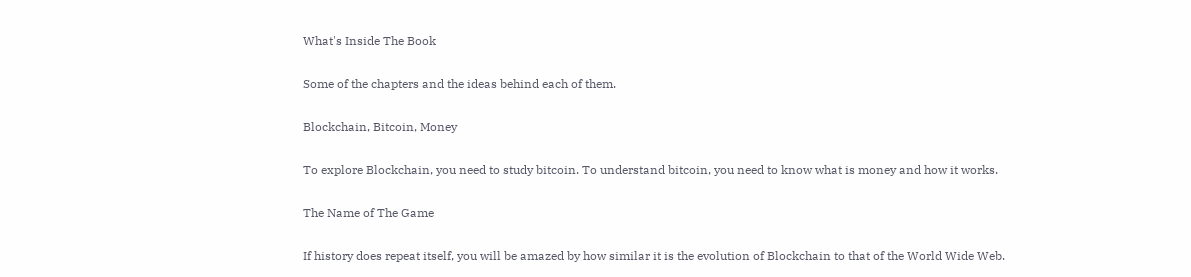What's Inside The Book

Some of the chapters and the ideas behind each of them.

Blockchain, Bitcoin, Money

To explore Blockchain, you need to study bitcoin. To understand bitcoin, you need to know what is money and how it works.

The Name of The Game

If history does repeat itself, you will be amazed by how similar it is the evolution of Blockchain to that of the World Wide Web.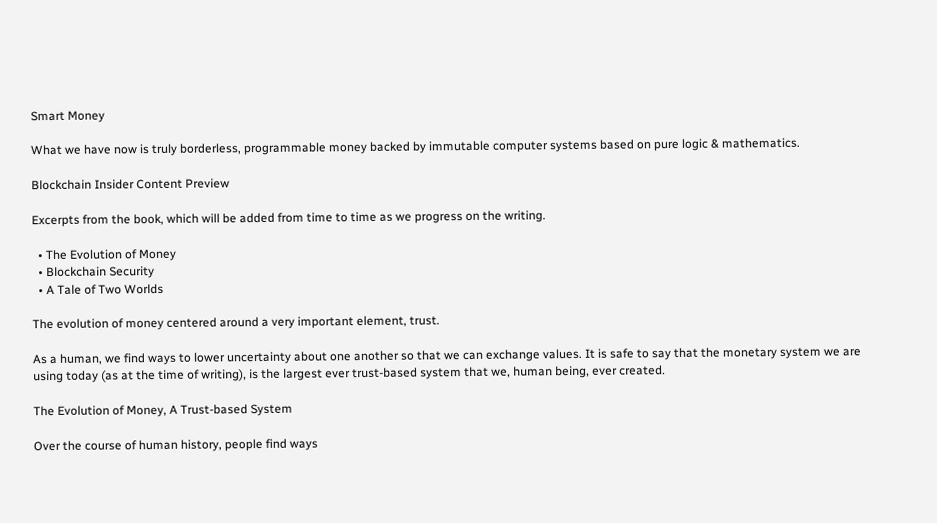Smart Money

What we have now is truly borderless, programmable money backed by immutable computer systems based on pure logic & mathematics.

Blockchain Insider Content Preview

Excerpts from the book, which will be added from time to time as we progress on the writing.

  • The Evolution of Money
  • Blockchain Security
  • A Tale of Two Worlds

The evolution of money centered around a very important element, trust.

As a human, we find ways to lower uncertainty about one another so that we can exchange values. It is safe to say that the monetary system we are using today (as at the time of writing), is the largest ever trust-based system that we, human being, ever created.

The Evolution of Money, A Trust-based System

Over the course of human history, people find ways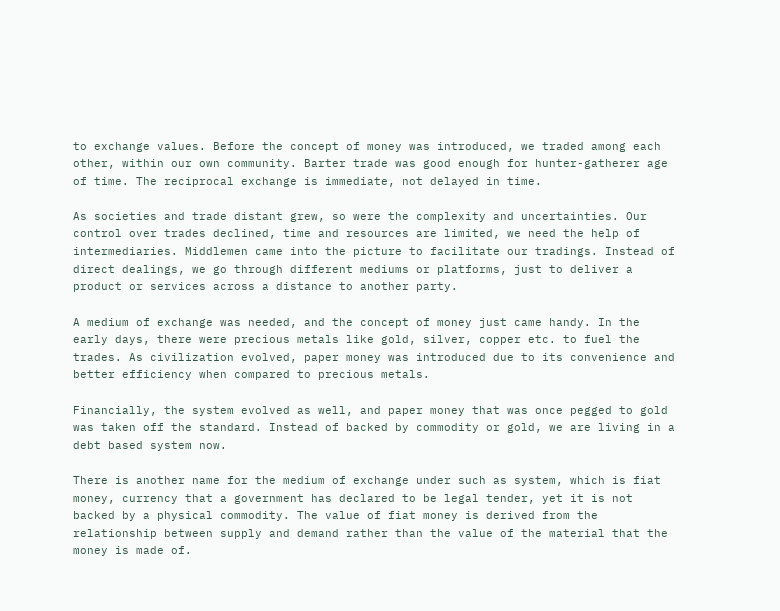to exchange values. Before the concept of money was introduced, we traded among each other, within our own community. Barter trade was good enough for hunter-gatherer age of time. The reciprocal exchange is immediate, not delayed in time.

As societies and trade distant grew, so were the complexity and uncertainties. Our control over trades declined, time and resources are limited, we need the help of intermediaries. Middlemen came into the picture to facilitate our tradings. Instead of direct dealings, we go through different mediums or platforms, just to deliver a product or services across a distance to another party.

A medium of exchange was needed, and the concept of money just came handy. In the early days, there were precious metals like gold, silver, copper etc. to fuel the trades. As civilization evolved, paper money was introduced due to its convenience and better efficiency when compared to precious metals.

Financially, the system evolved as well, and paper money that was once pegged to gold was taken off the standard. Instead of backed by commodity or gold, we are living in a debt based system now.

There is another name for the medium of exchange under such as system, which is fiat money, currency that a government has declared to be legal tender, yet it is not backed by a physical commodity. The value of fiat money is derived from the relationship between supply and demand rather than the value of the material that the money is made of.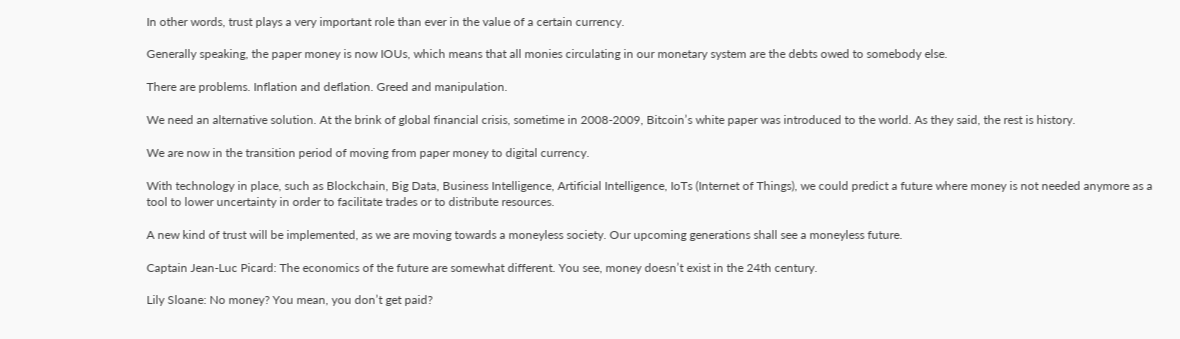In other words, trust plays a very important role than ever in the value of a certain currency.

Generally speaking, the paper money is now IOUs, which means that all monies circulating in our monetary system are the debts owed to somebody else.

There are problems. Inflation and deflation. Greed and manipulation.

We need an alternative solution. At the brink of global financial crisis, sometime in 2008-2009, Bitcoin’s white paper was introduced to the world. As they said, the rest is history.

We are now in the transition period of moving from paper money to digital currency.

With technology in place, such as Blockchain, Big Data, Business Intelligence, Artificial Intelligence, IoTs (Internet of Things), we could predict a future where money is not needed anymore as a tool to lower uncertainty in order to facilitate trades or to distribute resources.

A new kind of trust will be implemented, as we are moving towards a moneyless society. Our upcoming generations shall see a moneyless future.

Captain Jean-Luc Picard: The economics of the future are somewhat different. You see, money doesn’t exist in the 24th century.

Lily Sloane: No money? You mean, you don’t get paid?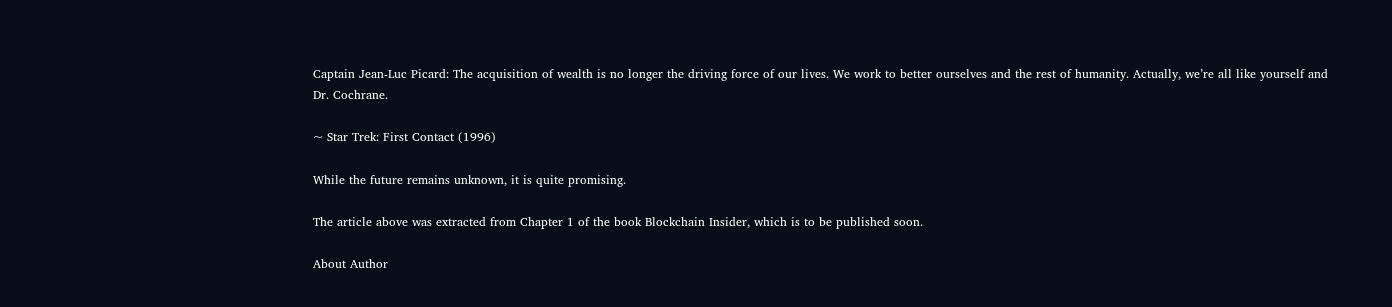Captain Jean-Luc Picard: The acquisition of wealth is no longer the driving force of our lives. We work to better ourselves and the rest of humanity. Actually, we’re all like yourself and Dr. Cochrane.

~ Star Trek: First Contact (1996)

While the future remains unknown, it is quite promising.

The article above was extracted from Chapter 1 of the book Blockchain Insider, which is to be published soon.

About Author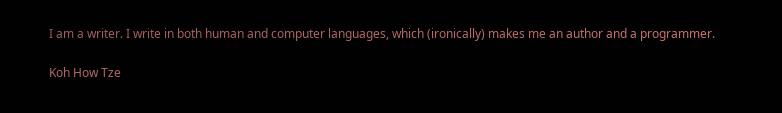I am a writer. I write in both human and computer languages, which (ironically) makes me an author and a programmer.

Koh How Tze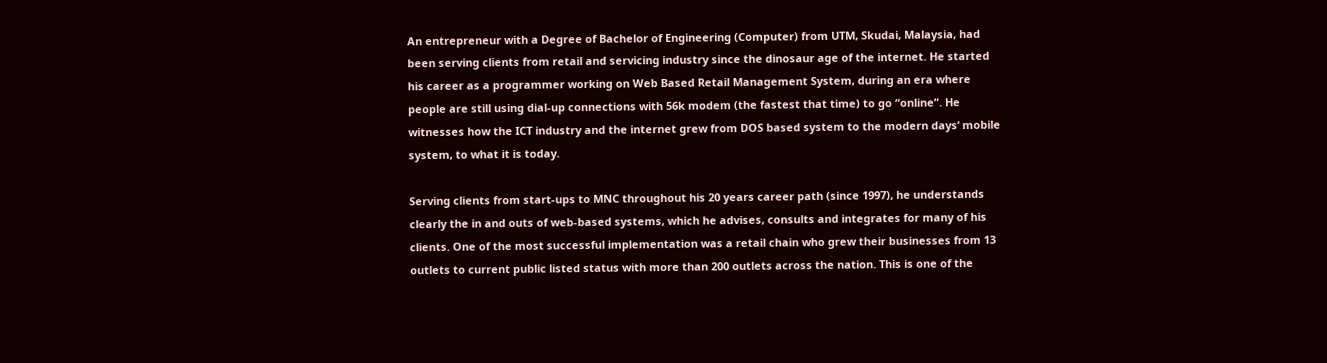An entrepreneur with a Degree of Bachelor of Engineering (Computer) from UTM, Skudai, Malaysia, had been serving clients from retail and servicing industry since the dinosaur age of the internet. He started his career as a programmer working on Web Based Retail Management System, during an era where people are still using dial-up connections with 56k modem (the fastest that time) to go “online”. He witnesses how the ICT industry and the internet grew from DOS based system to the modern days’ mobile system, to what it is today.

Serving clients from start-ups to MNC throughout his 20 years career path (since 1997), he understands clearly the in and outs of web-based systems, which he advises, consults and integrates for many of his clients. One of the most successful implementation was a retail chain who grew their businesses from 13 outlets to current public listed status with more than 200 outlets across the nation. This is one of the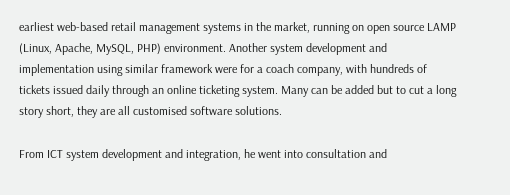earliest web-based retail management systems in the market, running on open source LAMP (Linux, Apache, MySQL, PHP) environment. Another system development and implementation using similar framework were for a coach company, with hundreds of tickets issued daily through an online ticketing system. Many can be added but to cut a long story short, they are all customised software solutions.

From ICT system development and integration, he went into consultation and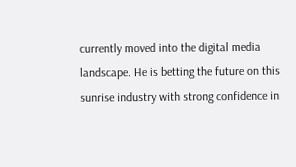currently moved into the digital media landscape. He is betting the future on this sunrise industry with strong confidence in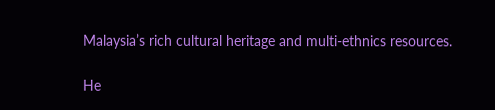Malaysia’s rich cultural heritage and multi-ethnics resources.

He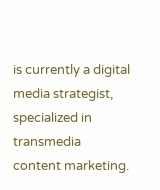is currently a digital media strategist, specialized in transmedia content marketing.